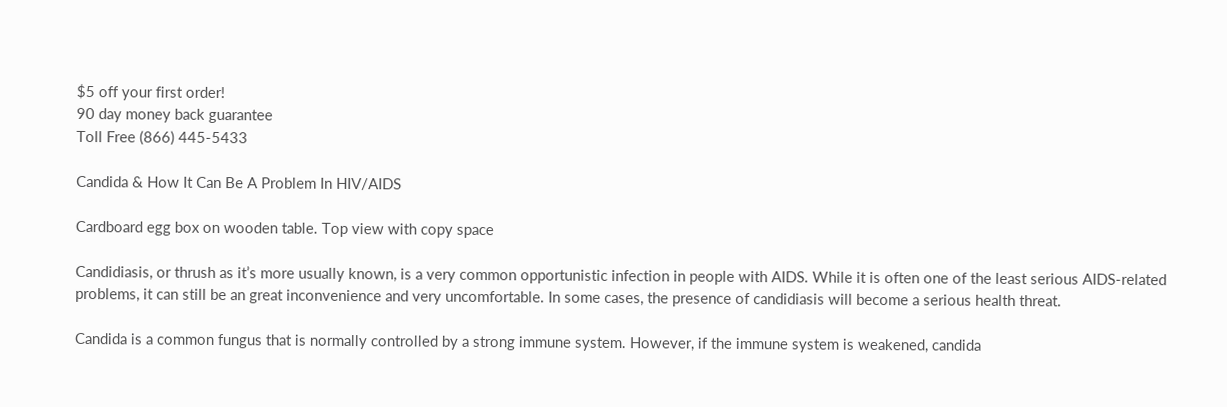$5 off your first order!
90 day money back guarantee
Toll Free (866) 445-5433

Candida & How It Can Be A Problem In HIV/AIDS

Cardboard egg box on wooden table. Top view with copy space

Candidiasis, or thrush as it’s more usually known, is a very common opportunistic infection in people with AIDS. While it is often one of the least serious AIDS-related problems, it can still be an great inconvenience and very uncomfortable. In some cases, the presence of candidiasis will become a serious health threat.

Candida is a common fungus that is normally controlled by a strong immune system. However, if the immune system is weakened, candida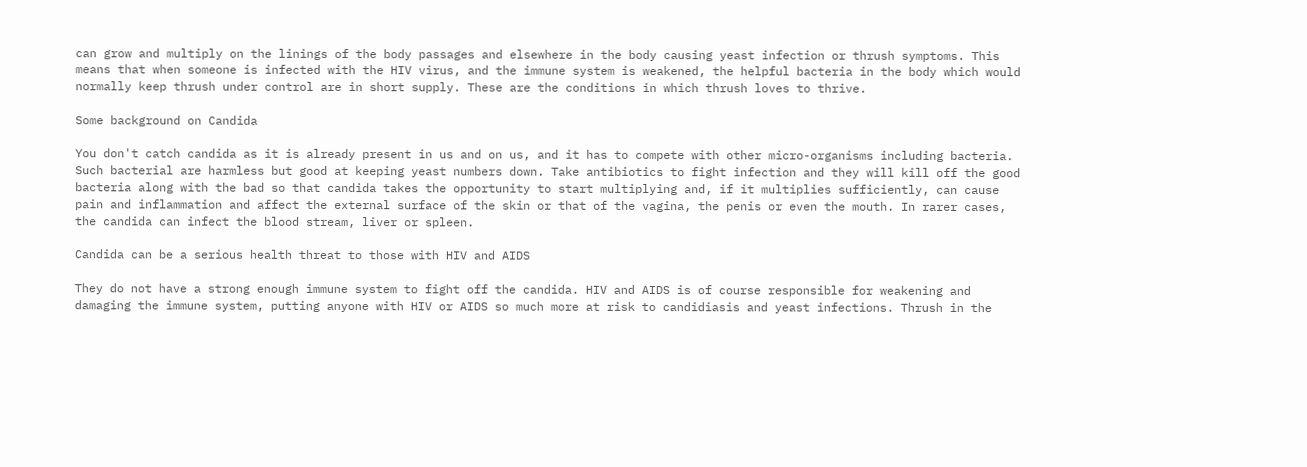can grow and multiply on the linings of the body passages and elsewhere in the body causing yeast infection or thrush symptoms. This means that when someone is infected with the HIV virus, and the immune system is weakened, the helpful bacteria in the body which would normally keep thrush under control are in short supply. These are the conditions in which thrush loves to thrive.

Some background on Candida

You don't catch candida as it is already present in us and on us, and it has to compete with other micro-organisms including bacteria. Such bacterial are harmless but good at keeping yeast numbers down. Take antibiotics to fight infection and they will kill off the good bacteria along with the bad so that candida takes the opportunity to start multiplying and, if it multiplies sufficiently, can cause pain and inflammation and affect the external surface of the skin or that of the vagina, the penis or even the mouth. In rarer cases, the candida can infect the blood stream, liver or spleen.

Candida can be a serious health threat to those with HIV and AIDS

They do not have a strong enough immune system to fight off the candida. HIV and AIDS is of course responsible for weakening and damaging the immune system, putting anyone with HIV or AIDS so much more at risk to candidiasis and yeast infections. Thrush in the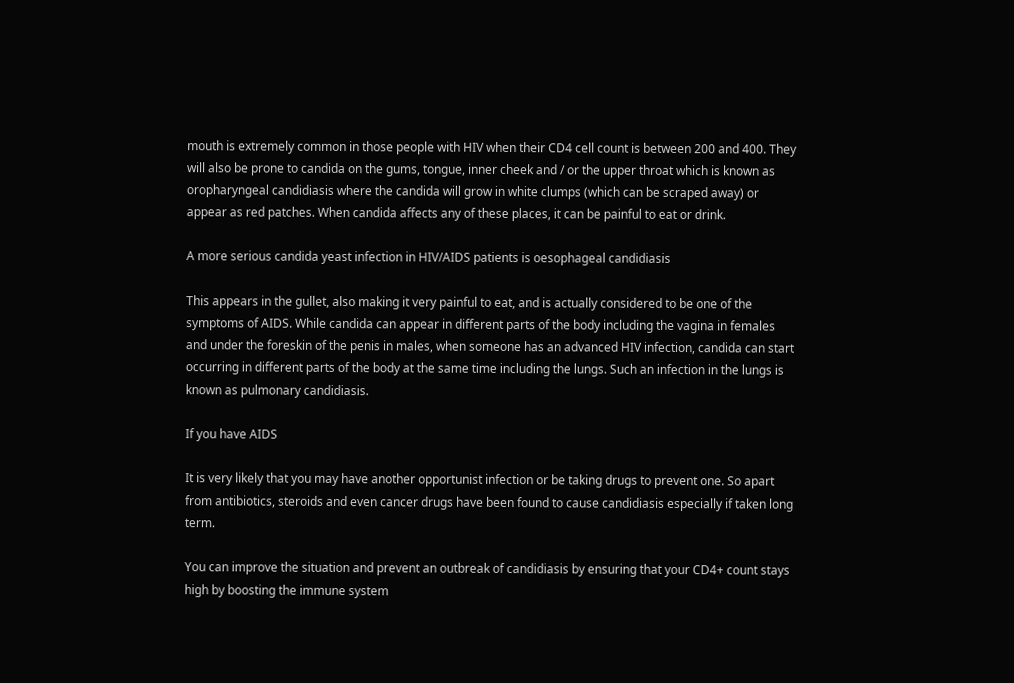mouth is extremely common in those people with HIV when their CD4 cell count is between 200 and 400. They will also be prone to candida on the gums, tongue, inner cheek and / or the upper throat which is known as oropharyngeal candidiasis where the candida will grow in white clumps (which can be scraped away) or appear as red patches. When candida affects any of these places, it can be painful to eat or drink.

A more serious candida yeast infection in HIV/AIDS patients is oesophageal candidiasis

This appears in the gullet, also making it very painful to eat, and is actually considered to be one of the symptoms of AIDS. While candida can appear in different parts of the body including the vagina in females and under the foreskin of the penis in males, when someone has an advanced HIV infection, candida can start occurring in different parts of the body at the same time including the lungs. Such an infection in the lungs is known as pulmonary candidiasis.

If you have AIDS

It is very likely that you may have another opportunist infection or be taking drugs to prevent one. So apart from antibiotics, steroids and even cancer drugs have been found to cause candidiasis especially if taken long term.

You can improve the situation and prevent an outbreak of candidiasis by ensuring that your CD4+ count stays high by boosting the immune system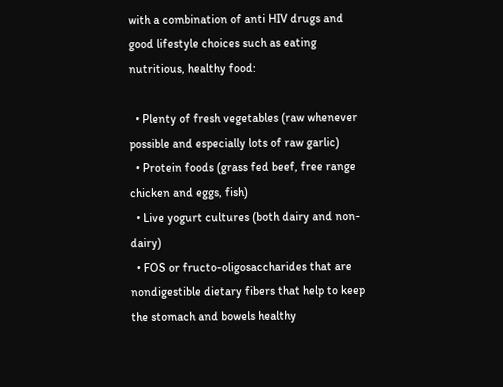with a combination of anti HIV drugs and good lifestyle choices such as eating nutritious, healthy food:

  • Plenty of fresh vegetables (raw whenever possible and especially lots of raw garlic)
  • Protein foods (grass fed beef, free range chicken and eggs, fish)
  • Live yogurt cultures (both dairy and non-dairy)
  • FOS or fructo-oligosaccharides that are nondigestible dietary fibers that help to keep the stomach and bowels healthy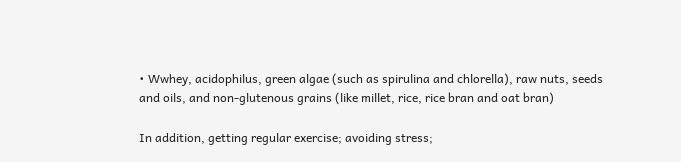• Wwhey, acidophilus, green algae (such as spirulina and chlorella), raw nuts, seeds and oils, and non-glutenous grains (like millet, rice, rice bran and oat bran)

In addition, getting regular exercise; avoiding stress;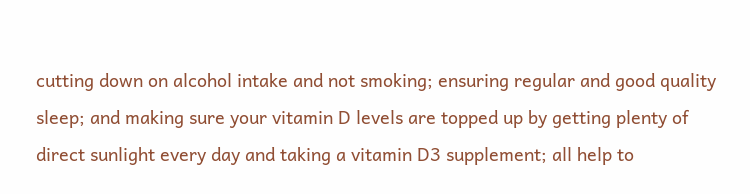cutting down on alcohol intake and not smoking; ensuring regular and good quality sleep; and making sure your vitamin D levels are topped up by getting plenty of direct sunlight every day and taking a vitamin D3 supplement; all help to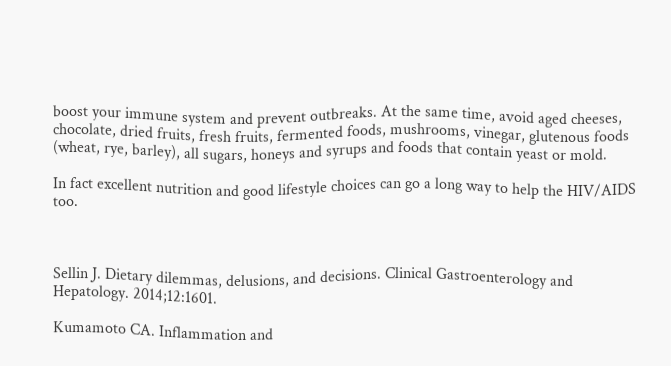boost your immune system and prevent outbreaks. At the same time, avoid aged cheeses, chocolate, dried fruits, fresh fruits, fermented foods, mushrooms, vinegar, glutenous foods (wheat, rye, barley), all sugars, honeys and syrups and foods that contain yeast or mold.

In fact excellent nutrition and good lifestyle choices can go a long way to help the HIV/AIDS too.



Sellin J. Dietary dilemmas, delusions, and decisions. Clinical Gastroenterology and Hepatology. 2014;12:1601.

Kumamoto CA. Inflammation and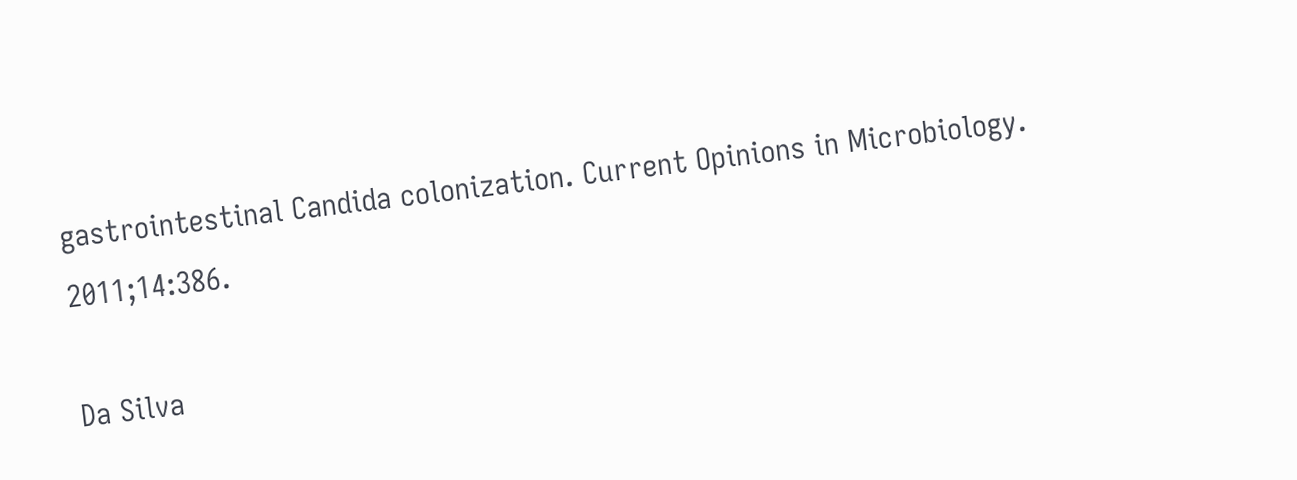gastrointestinal Candida colonization. Current Opinions in Microbiology. 2011;14:386.

Da Silva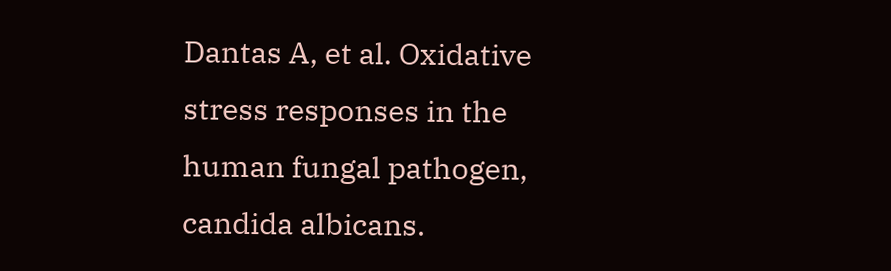Dantas A, et al. Oxidative stress responses in the human fungal pathogen, candida albicans.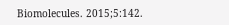Biomolecules. 2015;5:142.